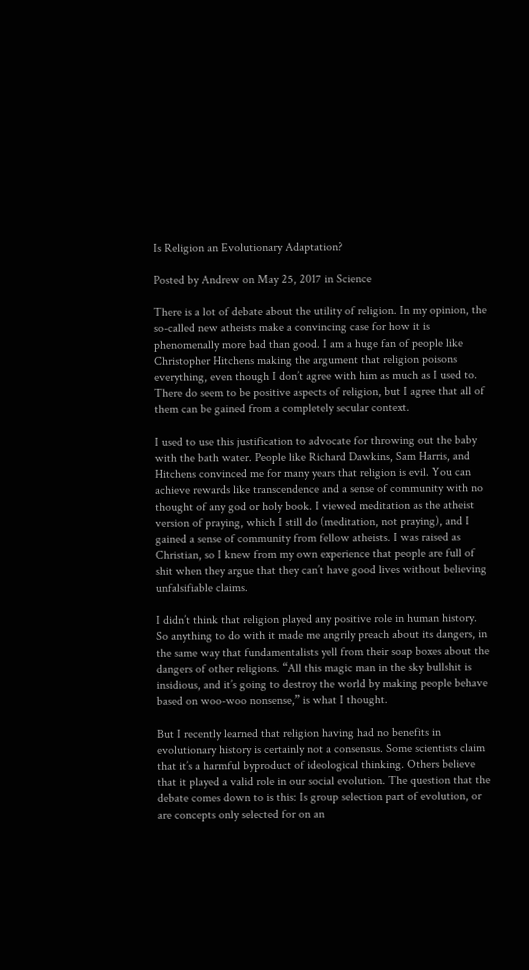Is Religion an Evolutionary Adaptation?

Posted by Andrew on May 25, 2017 in Science

There is a lot of debate about the utility of religion. In my opinion, the so-called new atheists make a convincing case for how it is phenomenally more bad than good. I am a huge fan of people like Christopher Hitchens making the argument that religion poisons everything, even though I don’t agree with him as much as I used to. There do seem to be positive aspects of religion, but I agree that all of them can be gained from a completely secular context.

I used to use this justification to advocate for throwing out the baby with the bath water. People like Richard Dawkins, Sam Harris, and Hitchens convinced me for many years that religion is evil. You can achieve rewards like transcendence and a sense of community with no thought of any god or holy book. I viewed meditation as the atheist version of praying, which I still do (meditation, not praying), and I gained a sense of community from fellow atheists. I was raised as Christian, so I knew from my own experience that people are full of shit when they argue that they can’t have good lives without believing unfalsifiable claims.

I didn’t think that religion played any positive role in human history. So anything to do with it made me angrily preach about its dangers, in the same way that fundamentalists yell from their soap boxes about the dangers of other religions. “All this magic man in the sky bullshit is insidious, and it’s going to destroy the world by making people behave based on woo-woo nonsense,” is what I thought.

But I recently learned that religion having had no benefits in evolutionary history is certainly not a consensus. Some scientists claim that it’s a harmful byproduct of ideological thinking. Others believe that it played a valid role in our social evolution. The question that the debate comes down to is this: Is group selection part of evolution, or are concepts only selected for on an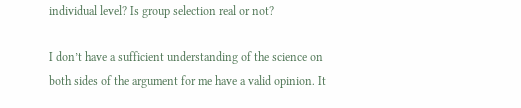individual level? Is group selection real or not?

I don’t have a sufficient understanding of the science on both sides of the argument for me have a valid opinion. It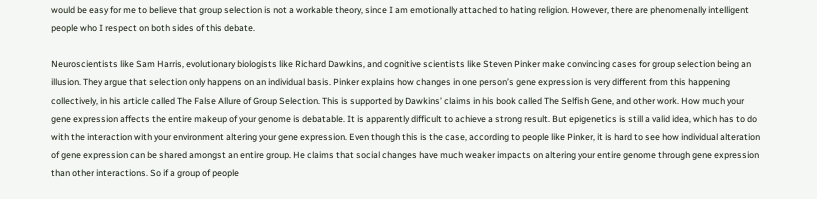would be easy for me to believe that group selection is not a workable theory, since I am emotionally attached to hating religion. However, there are phenomenally intelligent people who I respect on both sides of this debate.

Neuroscientists like Sam Harris, evolutionary biologists like Richard Dawkins, and cognitive scientists like Steven Pinker make convincing cases for group selection being an illusion. They argue that selection only happens on an individual basis. Pinker explains how changes in one person’s gene expression is very different from this happening collectively, in his article called The False Allure of Group Selection. This is supported by Dawkins’ claims in his book called The Selfish Gene, and other work. How much your gene expression affects the entire makeup of your genome is debatable. It is apparently difficult to achieve a strong result. But epigenetics is still a valid idea, which has to do with the interaction with your environment altering your gene expression. Even though this is the case, according to people like Pinker, it is hard to see how individual alteration of gene expression can be shared amongst an entire group. He claims that social changes have much weaker impacts on altering your entire genome through gene expression than other interactions. So if a group of people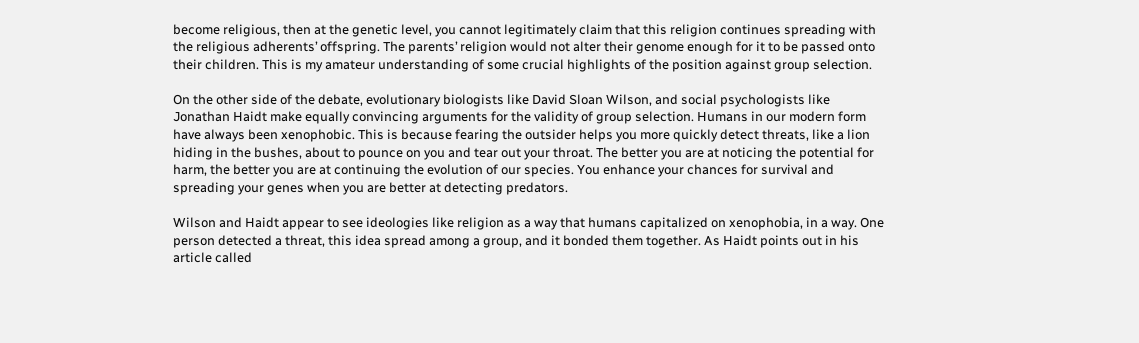become religious, then at the genetic level, you cannot legitimately claim that this religion continues spreading with the religious adherents’ offspring. The parents’ religion would not alter their genome enough for it to be passed onto their children. This is my amateur understanding of some crucial highlights of the position against group selection.

On the other side of the debate, evolutionary biologists like David Sloan Wilson, and social psychologists like Jonathan Haidt make equally convincing arguments for the validity of group selection. Humans in our modern form have always been xenophobic. This is because fearing the outsider helps you more quickly detect threats, like a lion hiding in the bushes, about to pounce on you and tear out your throat. The better you are at noticing the potential for harm, the better you are at continuing the evolution of our species. You enhance your chances for survival and spreading your genes when you are better at detecting predators.

Wilson and Haidt appear to see ideologies like religion as a way that humans capitalized on xenophobia, in a way. One person detected a threat, this idea spread among a group, and it bonded them together. As Haidt points out in his article called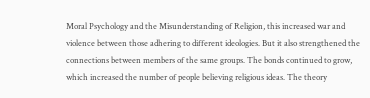Moral Psychology and the Misunderstanding of Religion, this increased war and violence between those adhering to different ideologies. But it also strengthened the connections between members of the same groups. The bonds continued to grow, which increased the number of people believing religious ideas. The theory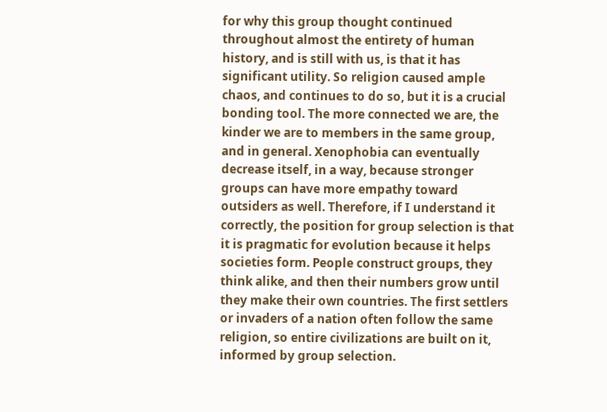for why this group thought continued throughout almost the entirety of human history, and is still with us, is that it has significant utility. So religion caused ample chaos, and continues to do so, but it is a crucial bonding tool. The more connected we are, the kinder we are to members in the same group, and in general. Xenophobia can eventually decrease itself, in a way, because stronger groups can have more empathy toward outsiders as well. Therefore, if I understand it correctly, the position for group selection is that it is pragmatic for evolution because it helps societies form. People construct groups, they think alike, and then their numbers grow until they make their own countries. The first settlers or invaders of a nation often follow the same religion, so entire civilizations are built on it, informed by group selection.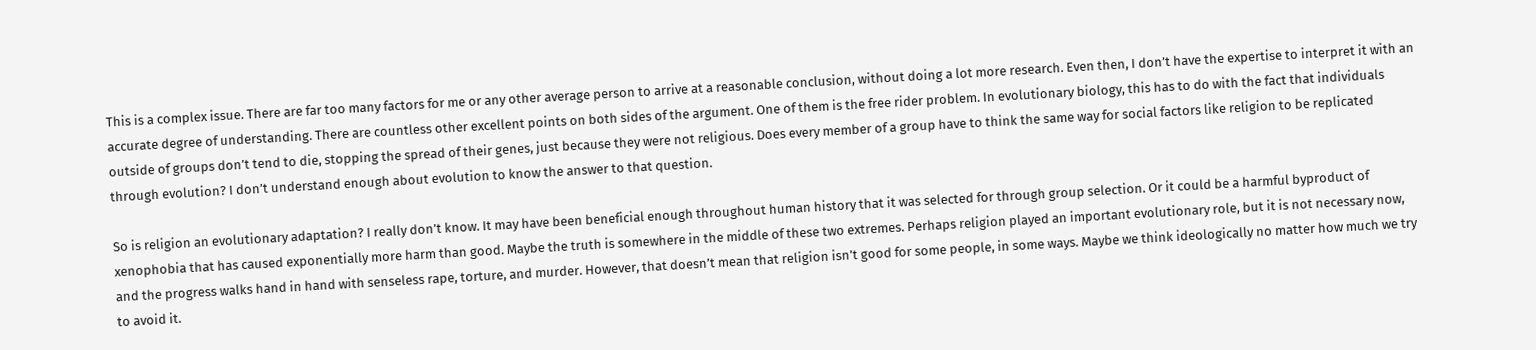This is a complex issue. There are far too many factors for me or any other average person to arrive at a reasonable conclusion, without doing a lot more research. Even then, I don’t have the expertise to interpret it with an accurate degree of understanding. There are countless other excellent points on both sides of the argument. One of them is the free rider problem. In evolutionary biology, this has to do with the fact that individuals outside of groups don’t tend to die, stopping the spread of their genes, just because they were not religious. Does every member of a group have to think the same way for social factors like religion to be replicated through evolution? I don’t understand enough about evolution to know the answer to that question.

So is religion an evolutionary adaptation? I really don’t know. It may have been beneficial enough throughout human history that it was selected for through group selection. Or it could be a harmful byproduct of xenophobia that has caused exponentially more harm than good. Maybe the truth is somewhere in the middle of these two extremes. Perhaps religion played an important evolutionary role, but it is not necessary now, and the progress walks hand in hand with senseless rape, torture, and murder. However, that doesn’t mean that religion isn’t good for some people, in some ways. Maybe we think ideologically no matter how much we try to avoid it.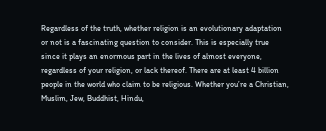Regardless of the truth, whether religion is an evolutionary adaptation or not is a fascinating question to consider. This is especially true since it plays an enormous part in the lives of almost everyone, regardless of your religion, or lack thereof. There are at least 4 billion people in the world who claim to be religious. Whether you’re a Christian, Muslim, Jew, Buddhist, Hindu,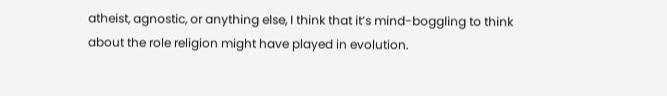atheist, agnostic, or anything else, I think that it’s mind-boggling to think about the role religion might have played in evolution.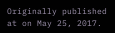Originally published at on May 25, 2017.